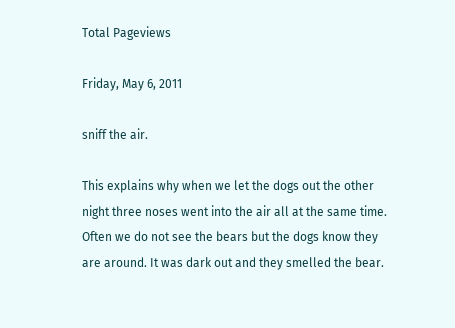Total Pageviews

Friday, May 6, 2011

sniff the air.

This explains why when we let the dogs out the other night three noses went into the air all at the same time. Often we do not see the bears but the dogs know they are around. It was dark out and they smelled the bear.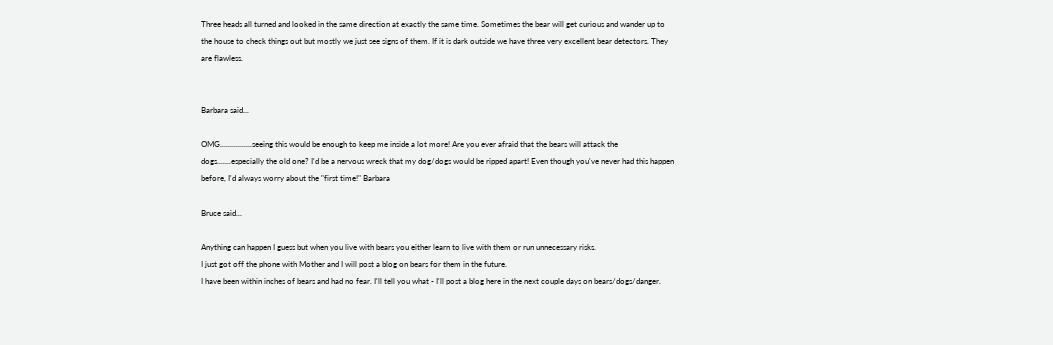Three heads all turned and looked in the same direction at exactly the same time. Sometimes the bear will get curious and wander up to the house to check things out but mostly we just see signs of them. If it is dark outside we have three very excellent bear detectors. They are flawless.


Barbara said...

OMG................seeing this would be enough to keep me inside a lot more! Are you ever afraid that the bears will attack the dogs.......especially the old one? I'd be a nervous wreck that my dog/dogs would be ripped apart! Even though you've never had this happen before, I'd always worry about the "first time!" Barbara

Bruce said...

Anything can happen I guess but when you live with bears you either learn to live with them or run unnecessary risks.
I just got off the phone with Mother and I will post a blog on bears for them in the future.
I have been within inches of bears and had no fear. I'll tell you what - I'll post a blog here in the next couple days on bears/dogs/danger.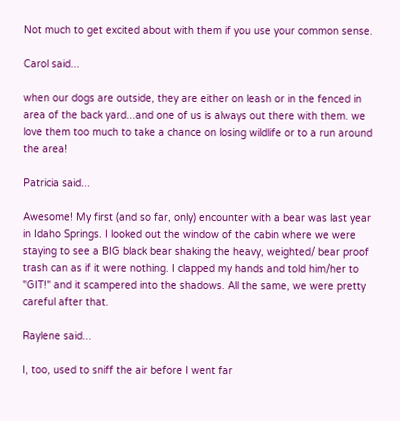Not much to get excited about with them if you use your common sense.

Carol said...

when our dogs are outside, they are either on leash or in the fenced in area of the back yard...and one of us is always out there with them. we love them too much to take a chance on losing wildlife or to a run around the area!

Patricia said...

Awesome! My first (and so far, only) encounter with a bear was last year in Idaho Springs. I looked out the window of the cabin where we were staying to see a BIG black bear shaking the heavy, weighted/ bear proof trash can as if it were nothing. I clapped my hands and told him/her to "GIT!" and it scampered into the shadows. All the same, we were pretty careful after that.

Raylene said...

I, too, used to sniff the air before I went far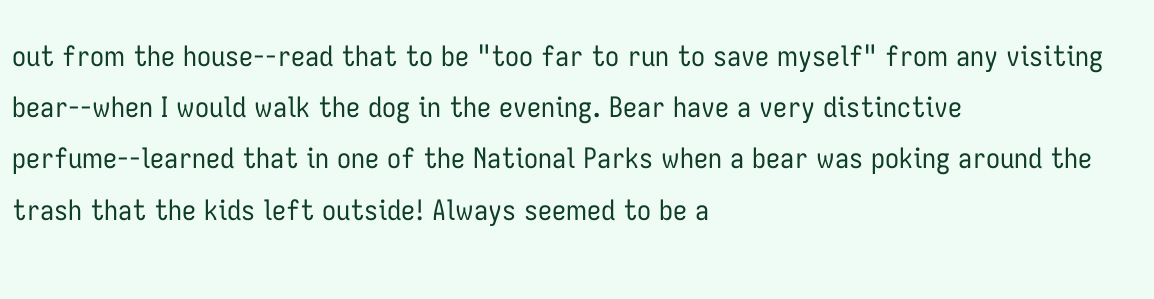out from the house--read that to be "too far to run to save myself" from any visiting bear--when I would walk the dog in the evening. Bear have a very distinctive perfume--learned that in one of the National Parks when a bear was poking around the trash that the kids left outside! Always seemed to be a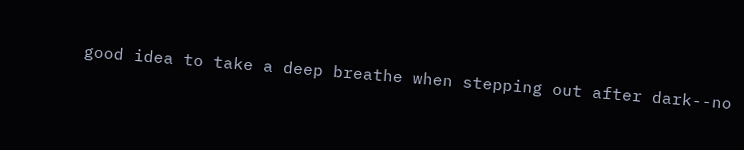good idea to take a deep breathe when stepping out after dark--no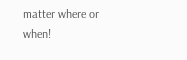matter where or when!